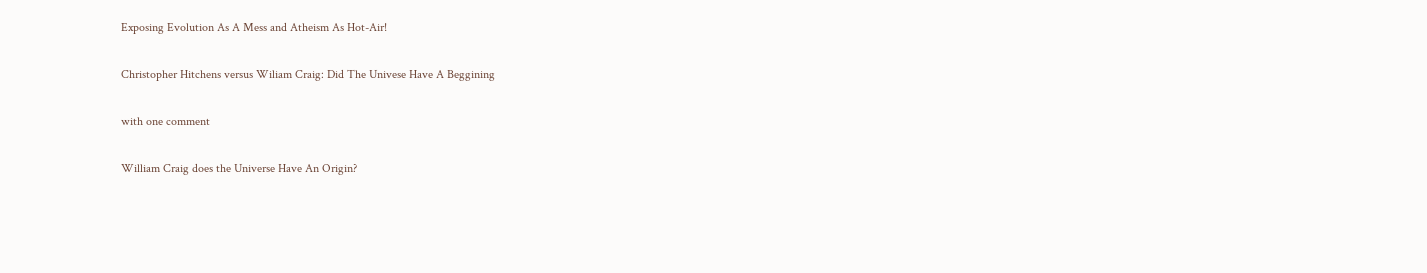Exposing Evolution As A Mess and Atheism As Hot-Air!

Christopher Hitchens versus Wiliam Craig: Did The Univese Have A Beggining

with one comment

William Craig does the Universe Have An Origin?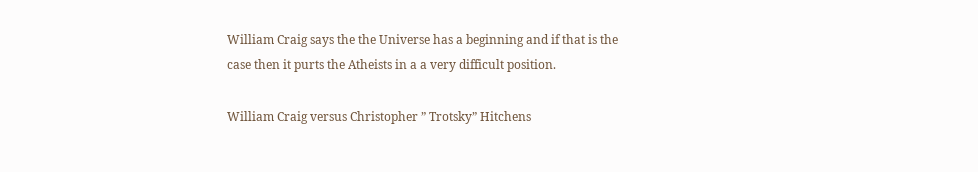William Craig says the the Universe has a beginning and if that is the case then it purts the Atheists in a a very difficult position.

William Craig versus Christopher ” Trotsky” Hitchens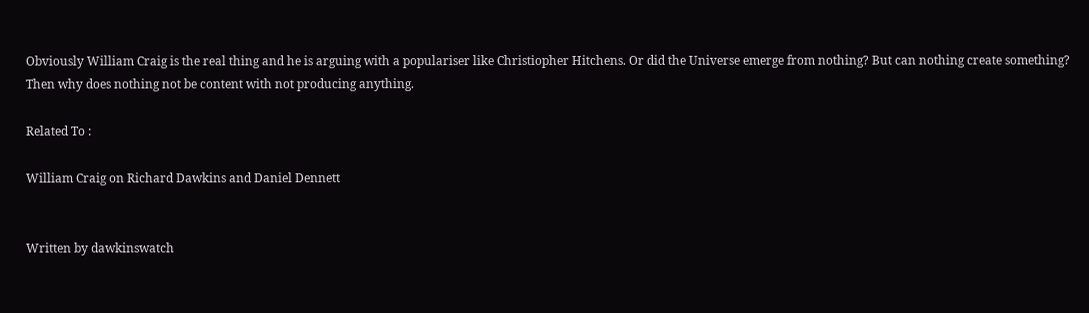Obviously William Craig is the real thing and he is arguing with a populariser like Christiopher Hitchens. Or did the Universe emerge from nothing? But can nothing create something? Then why does nothing not be content with not producing anything.

Related To :

William Craig on Richard Dawkins and Daniel Dennett


Written by dawkinswatch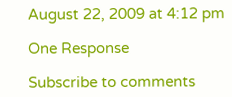August 22, 2009 at 4:12 pm

One Response

Subscribe to comments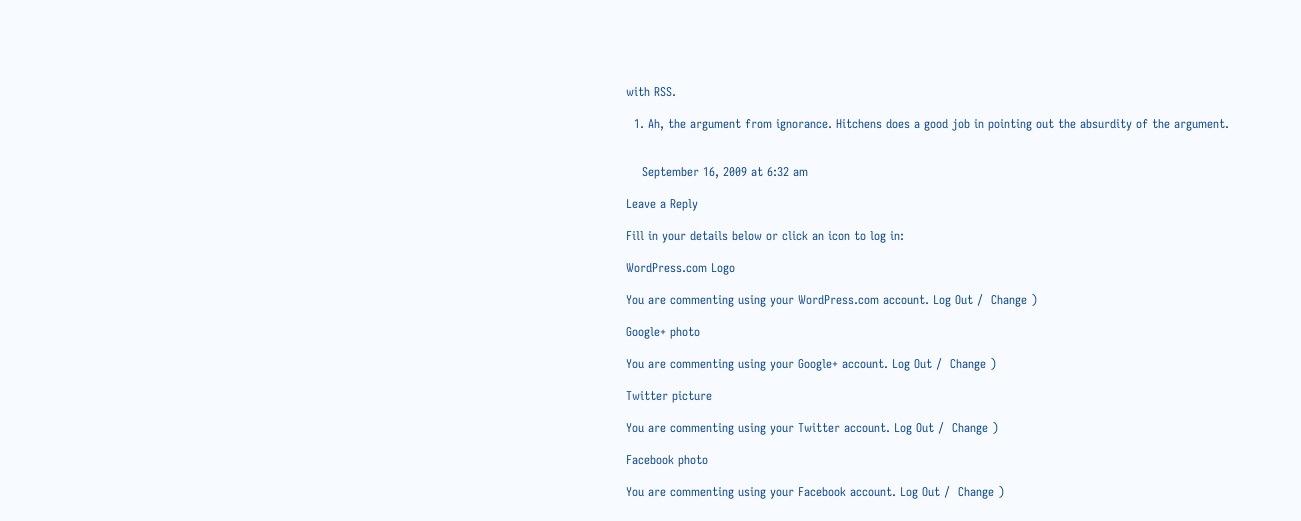with RSS.

  1. Ah, the argument from ignorance. Hitchens does a good job in pointing out the absurdity of the argument.


    September 16, 2009 at 6:32 am

Leave a Reply

Fill in your details below or click an icon to log in:

WordPress.com Logo

You are commenting using your WordPress.com account. Log Out /  Change )

Google+ photo

You are commenting using your Google+ account. Log Out /  Change )

Twitter picture

You are commenting using your Twitter account. Log Out /  Change )

Facebook photo

You are commenting using your Facebook account. Log Out /  Change )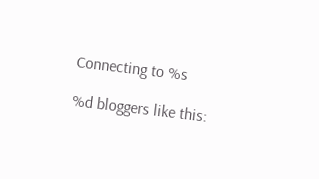Connecting to %s

%d bloggers like this: